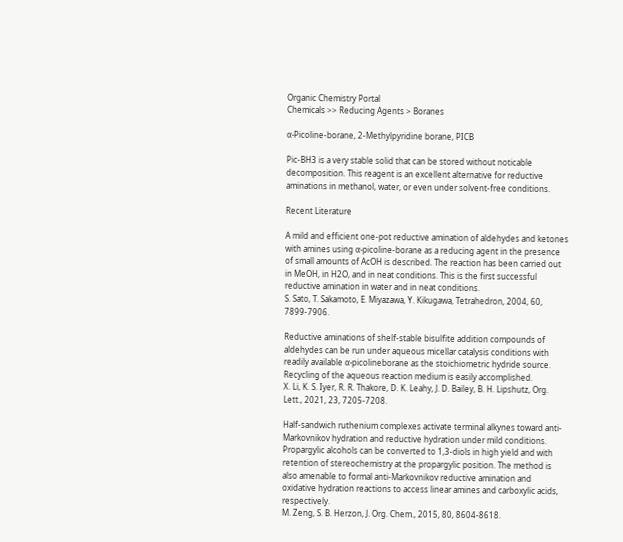Organic Chemistry Portal
Chemicals >> Reducing Agents > Boranes

α-Picoline-borane, 2-Methylpyridine borane, PICB

Pic-BH3 is a very stable solid that can be stored without noticable decomposition. This reagent is an excellent alternative for reductive aminations in methanol, water, or even under solvent-free conditions.

Recent Literature

A mild and efficient one-pot reductive amination of aldehydes and ketones with amines using α-picoline-borane as a reducing agent in the presence of small amounts of AcOH is described. The reaction has been carried out in MeOH, in H2O, and in neat conditions. This is the first successful reductive amination in water and in neat conditions.
S. Sato, T. Sakamoto, E. Miyazawa, Y. Kikugawa, Tetrahedron, 2004, 60, 7899-7906.

Reductive aminations of shelf-stable bisulfite addition compounds of aldehydes can be run under aqueous micellar catalysis conditions with readily available α-picolineborane as the stoichiometric hydride source. Recycling of the aqueous reaction medium is easily accomplished.
X. Li, K. S. Iyer, R. R. Thakore, D. K. Leahy, J. D. Bailey, B. H. Lipshutz, Org. Lett., 2021, 23, 7205-7208.

Half-sandwich ruthenium complexes activate terminal alkynes toward anti-Markovnikov hydration and reductive hydration under mild conditions. Propargylic alcohols can be converted to 1,3-diols in high yield and with retention of stereochemistry at the propargylic position. The method is also amenable to formal anti-Markovnikov reductive amination and oxidative hydration reactions to access linear amines and carboxylic acids, respectively.
M. Zeng, S. B. Herzon, J. Org. Chem., 2015, 80, 8604-8618.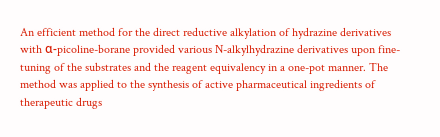An efficient method for the direct reductive alkylation of hydrazine derivatives with α-picoline-borane provided various N-alkylhydrazine derivatives upon fine-tuning of the substrates and the reagent equivalency in a one-pot manner. The method was applied to the synthesis of active pharmaceutical ingredients of therapeutic drugs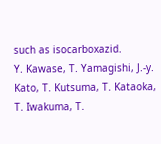such as isocarboxazid.
Y. Kawase, T. Yamagishi, J.-y. Kato, T. Kutsuma, T. Kataoka, T. Iwakuma, T.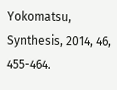Yokomatsu, Synthesis, 2014, 46, 455-464.